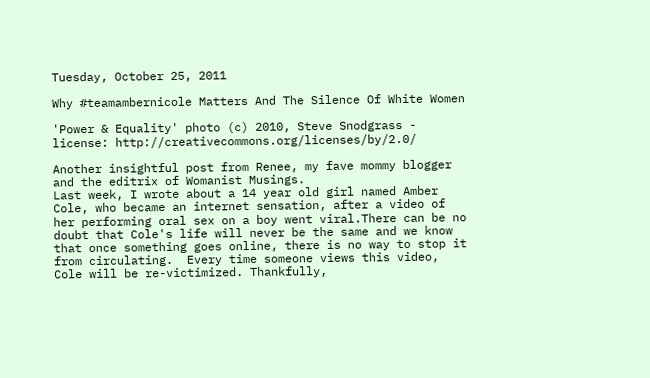Tuesday, October 25, 2011

Why #teamambernicole Matters And The Silence Of White Women

'Power & Equality' photo (c) 2010, Steve Snodgrass - license: http://creativecommons.org/licenses/by/2.0/

Another insightful post from Renee, my fave mommy blogger and the editrix of Womanist Musings.
Last week, I wrote about a 14 year old girl named Amber Cole, who became an internet sensation, after a video of her performing oral sex on a boy went viral.There can be no doubt that Cole's life will never be the same and we know that once something goes online, there is no way to stop it from circulating.  Every time someone views this video, Cole will be re-victimized. Thankfully,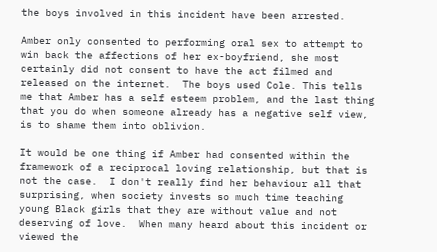the boys involved in this incident have been arrested.

Amber only consented to performing oral sex to attempt to win back the affections of her ex-boyfriend, she most certainly did not consent to have the act filmed and released on the internet.  The boys used Cole. This tells me that Amber has a self esteem problem, and the last thing that you do when someone already has a negative self view, is to shame them into oblivion.

It would be one thing if Amber had consented within the framework of a reciprocal loving relationship, but that is not the case.  I don't really find her behaviour all that surprising, when society invests so much time teaching young Black girls that they are without value and not deserving of love.  When many heard about this incident or viewed the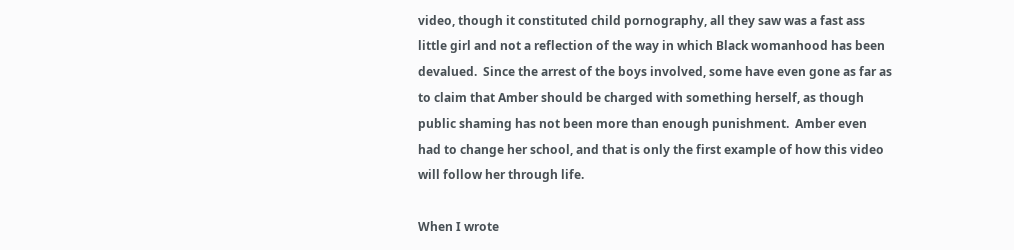video, though it constituted child pornography, all they saw was a fast ass little girl and not a reflection of the way in which Black womanhood has been devalued.  Since the arrest of the boys involved, some have even gone as far as to claim that Amber should be charged with something herself, as though public shaming has not been more than enough punishment.  Amber even had to change her school, and that is only the first example of how this video will follow her through life.

When I wrote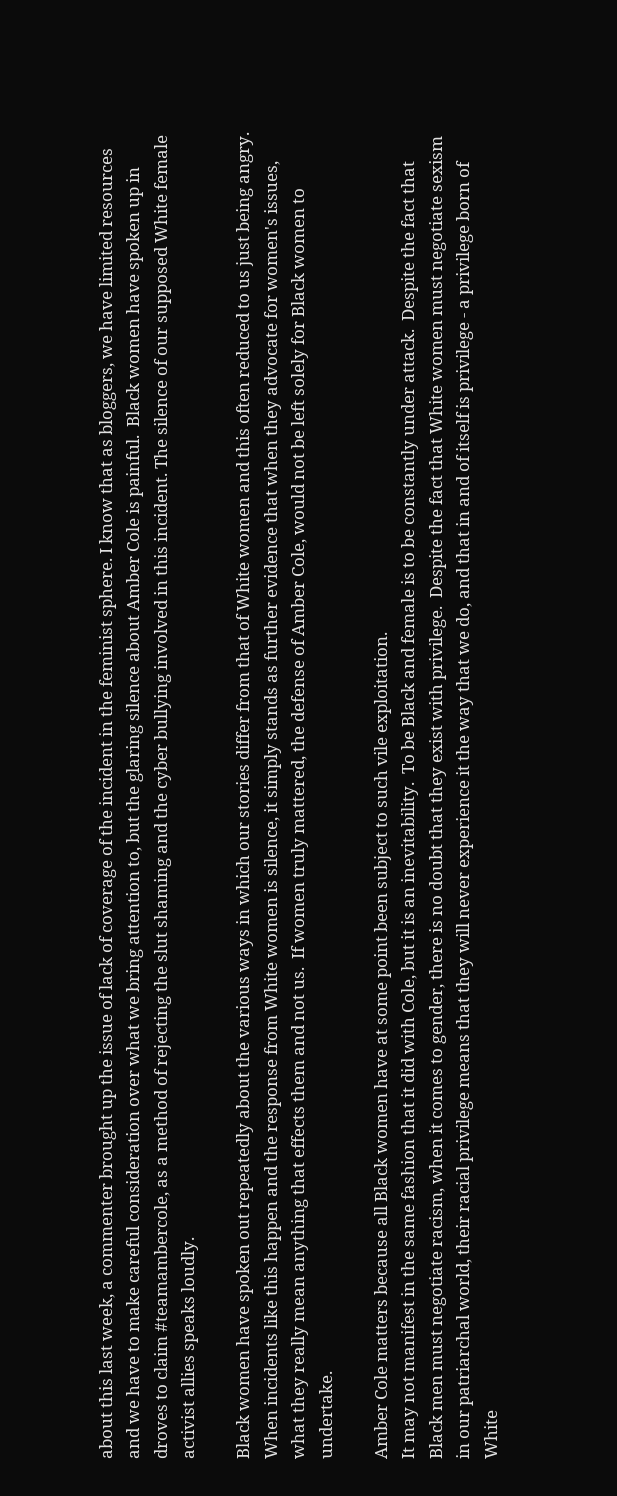about this last week, a commenter brought up the issue of lack of coverage of the incident in the feminist sphere. I know that as bloggers, we have limited resources and we have to make careful consideration over what we bring attention to, but the glaring silence about Amber Cole is painful.  Black women have spoken up in droves to claim #teamambercole, as a method of rejecting the slut shaming and the cyber bullying involved in this incident. The silence of our supposed White female activist allies speaks loudly.

Black women have spoken out repeatedly about the various ways in which our stories differ from that of White women and this often reduced to us just being angry.  When incidents like this happen and the response from White women is silence, it simply stands as further evidence that when they advocate for women's issues, what they really mean anything that effects them and not us.  If women truly mattered, the defense of Amber Cole, would not be left solely for Black women to undertake.

Amber Cole matters because all Black women have at some point been subject to such vile exploitation.
It may not manifest in the same fashion that it did with Cole, but it is an inevitability.  To be Black and female is to be constantly under attack.  Despite the fact that Black men must negotiate racism, when it comes to gender, there is no doubt that they exist with privilege.  Despite the fact that White women must negotiate sexism in our patriarchal world, their racial privilege means that they will never experience it the way that we do, and that in and of itself is privilege - a privilege born of White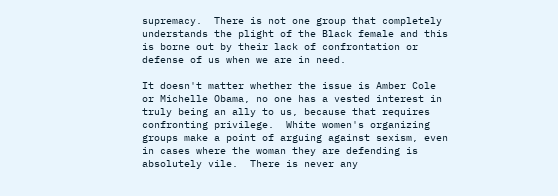supremacy.  There is not one group that completely understands the plight of the Black female and this is borne out by their lack of confrontation or defense of us when we are in need.

It doesn't matter whether the issue is Amber Cole or Michelle Obama, no one has a vested interest in truly being an ally to us, because that requires confronting privilege.  White women's organizing groups make a point of arguing against sexism, even in cases where the woman they are defending is absolutely vile.  There is never any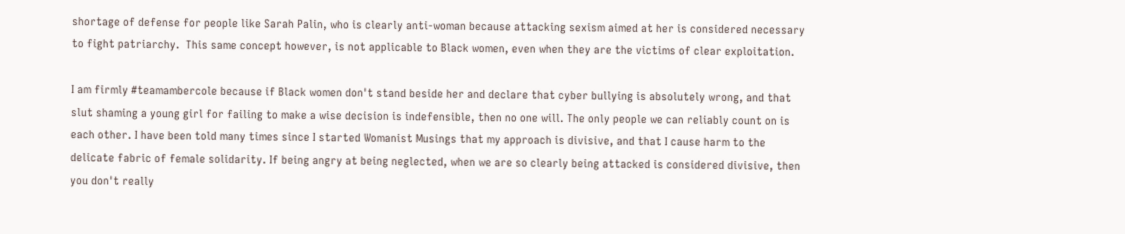shortage of defense for people like Sarah Palin, who is clearly anti-woman because attacking sexism aimed at her is considered necessary to fight patriarchy.  This same concept however, is not applicable to Black women, even when they are the victims of clear exploitation.

I am firmly #teamambercole because if Black women don't stand beside her and declare that cyber bullying is absolutely wrong, and that slut shaming a young girl for failing to make a wise decision is indefensible, then no one will. The only people we can reliably count on is each other. I have been told many times since I started Womanist Musings that my approach is divisive, and that I cause harm to the delicate fabric of female solidarity. If being angry at being neglected, when we are so clearly being attacked is considered divisive, then you don't really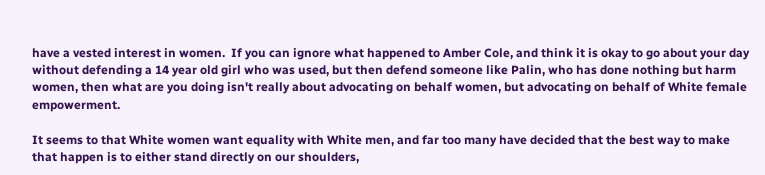have a vested interest in women.  If you can ignore what happened to Amber Cole, and think it is okay to go about your day without defending a 14 year old girl who was used, but then defend someone like Palin, who has done nothing but harm women, then what are you doing isn't really about advocating on behalf women, but advocating on behalf of White female empowerment.

It seems to that White women want equality with White men, and far too many have decided that the best way to make that happen is to either stand directly on our shoulders,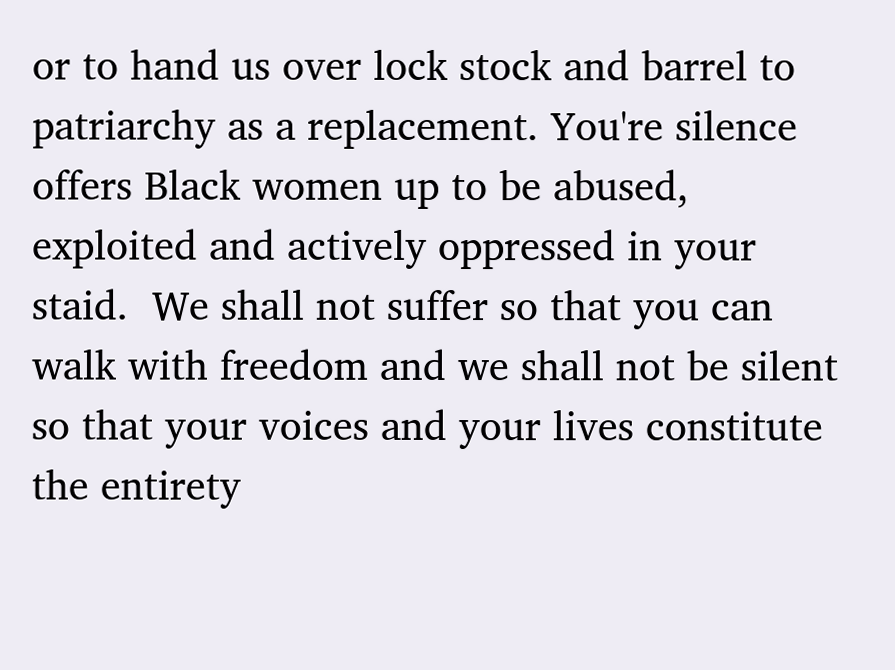or to hand us over lock stock and barrel to patriarchy as a replacement. You're silence offers Black women up to be abused, exploited and actively oppressed in your staid.  We shall not suffer so that you can walk with freedom and we shall not be silent so that your voices and your lives constitute the entirety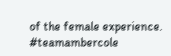of the female experience. #teamambercole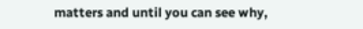matters and until you can see why,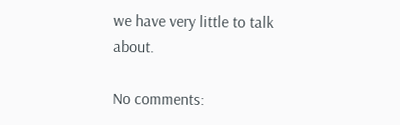we have very little to talk about.

No comments: